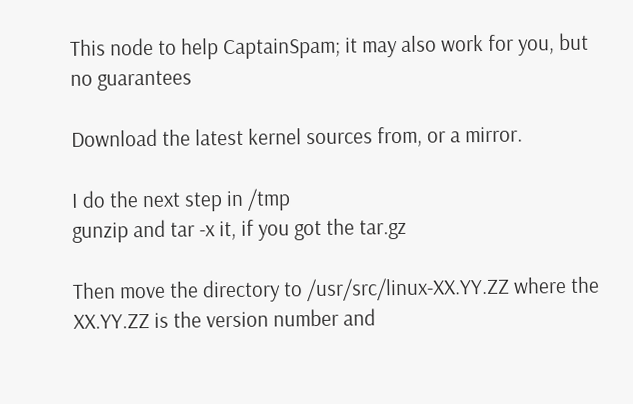This node to help CaptainSpam; it may also work for you, but no guarantees

Download the latest kernel sources from, or a mirror.

I do the next step in /tmp
gunzip and tar -x it, if you got the tar.gz

Then move the directory to /usr/src/linux-XX.YY.ZZ where the XX.YY.ZZ is the version number and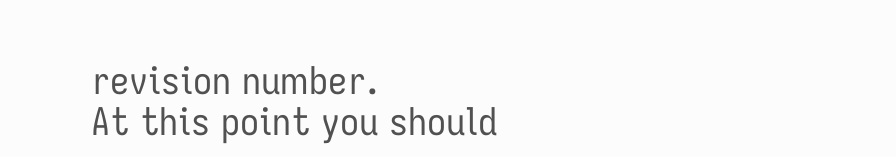revision number.
At this point you should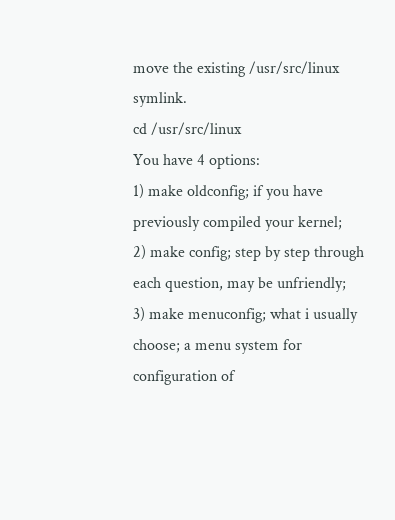move the existing /usr/src/linux symlink.
cd /usr/src/linux
You have 4 options:
1) make oldconfig; if you have previously compiled your kernel;
2) make config; step by step through each question, may be unfriendly;
3) make menuconfig; what i usually choose; a menu system for configuration of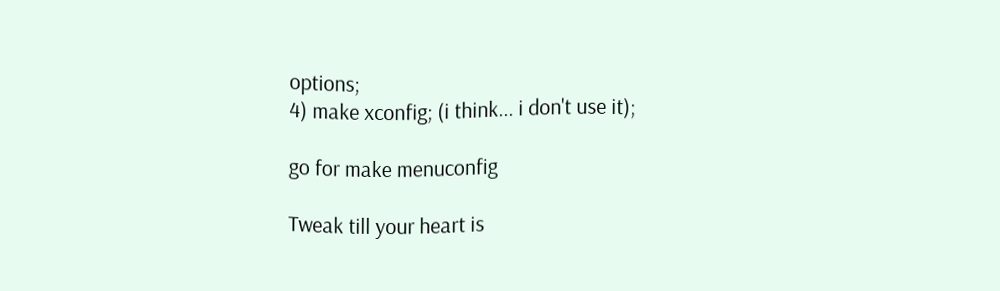options;
4) make xconfig; (i think... i don't use it);

go for make menuconfig

Tweak till your heart is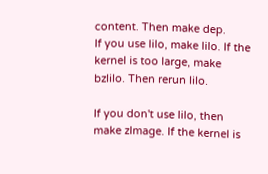content. Then make dep.
If you use lilo, make lilo. If the kernel is too large, make bzlilo. Then rerun lilo.

If you don't use lilo, then make zImage. If the kernel is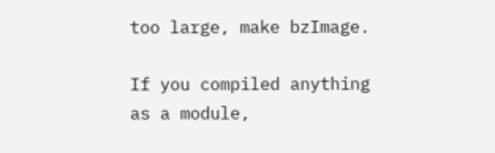too large, make bzImage.

If you compiled anything as a module,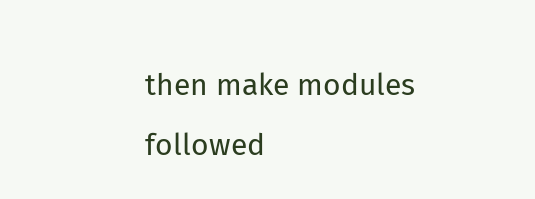then make modules followed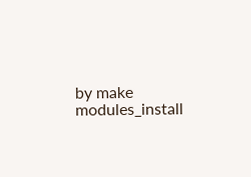by make modules_install